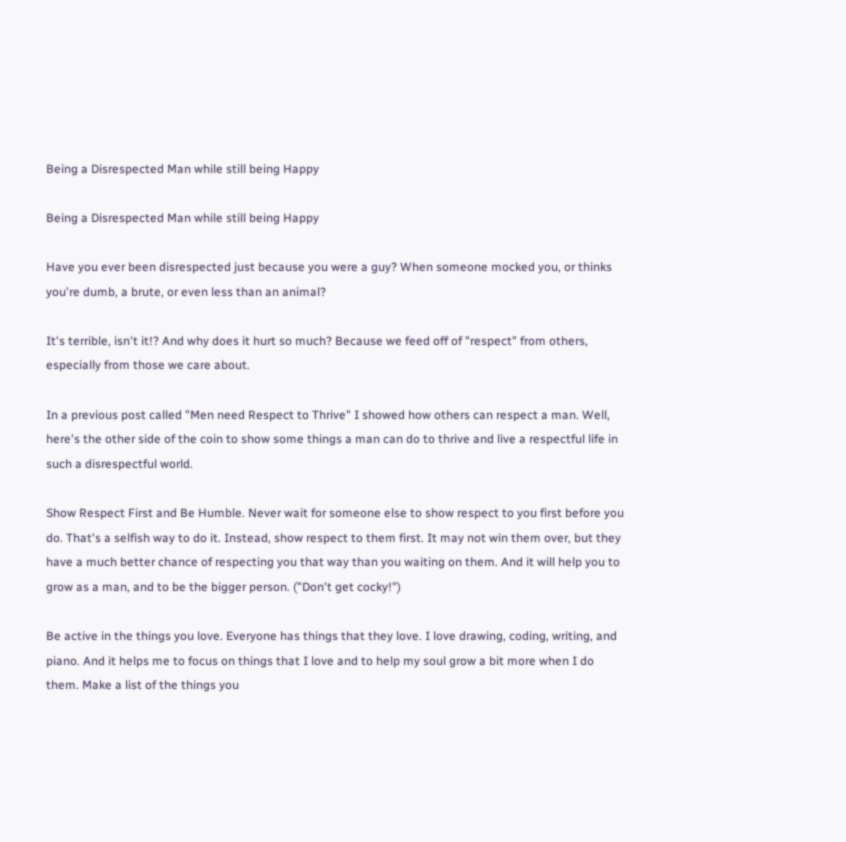Being a Disrespected Man while still being Happy

Being a Disrespected Man while still being Happy

Have you ever been disrespected just because you were a guy? When someone mocked you, or thinks you're dumb, a brute, or even less than an animal?

It's terrible, isn't it!? And why does it hurt so much? Because we feed off of "respect" from others, especially from those we care about.

In a previous post called "Men need Respect to Thrive" I showed how others can respect a man. Well, here's the other side of the coin to show some things a man can do to thrive and live a respectful life in such a disrespectful world.

Show Respect First and Be Humble. Never wait for someone else to show respect to you first before you do. That's a selfish way to do it. Instead, show respect to them first. It may not win them over, but they have a much better chance of respecting you that way than you waiting on them. And it will help you to grow as a man, and to be the bigger person. ("Don't get cocky!")

Be active in the things you love. Everyone has things that they love. I love drawing, coding, writing, and piano. And it helps me to focus on things that I love and to help my soul grow a bit more when I do them. Make a list of the things you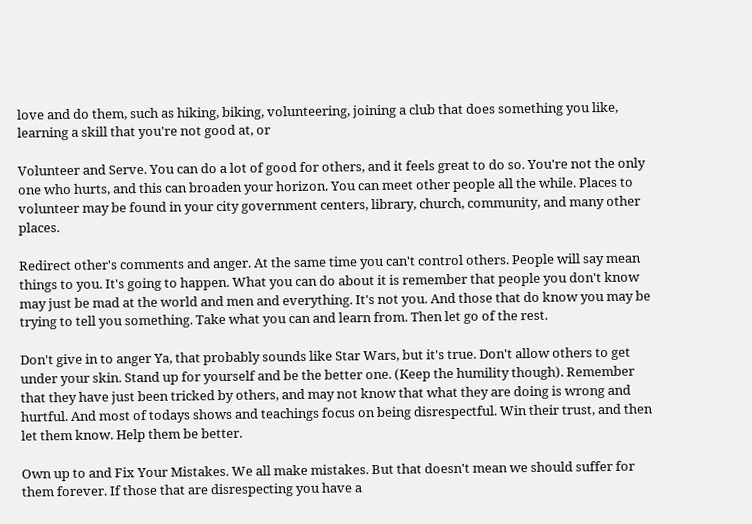love and do them, such as hiking, biking, volunteering, joining a club that does something you like, learning a skill that you're not good at, or

Volunteer and Serve. You can do a lot of good for others, and it feels great to do so. You're not the only one who hurts, and this can broaden your horizon. You can meet other people all the while. Places to volunteer may be found in your city government centers, library, church, community, and many other places.

Redirect other's comments and anger. At the same time you can't control others. People will say mean things to you. It's going to happen. What you can do about it is remember that people you don't know may just be mad at the world and men and everything. It's not you. And those that do know you may be trying to tell you something. Take what you can and learn from. Then let go of the rest.

Don't give in to anger Ya, that probably sounds like Star Wars, but it's true. Don't allow others to get under your skin. Stand up for yourself and be the better one. (Keep the humility though). Remember that they have just been tricked by others, and may not know that what they are doing is wrong and hurtful. And most of todays shows and teachings focus on being disrespectful. Win their trust, and then let them know. Help them be better.

Own up to and Fix Your Mistakes. We all make mistakes. But that doesn't mean we should suffer for them forever. If those that are disrespecting you have a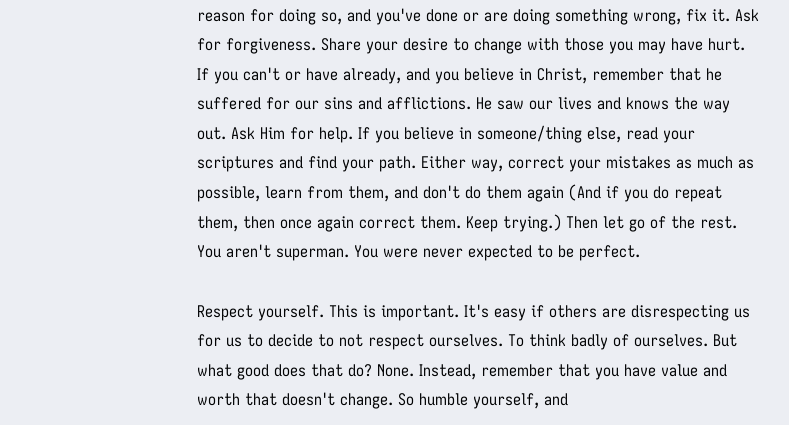reason for doing so, and you've done or are doing something wrong, fix it. Ask for forgiveness. Share your desire to change with those you may have hurt. If you can't or have already, and you believe in Christ, remember that he suffered for our sins and afflictions. He saw our lives and knows the way out. Ask Him for help. If you believe in someone/thing else, read your scriptures and find your path. Either way, correct your mistakes as much as possible, learn from them, and don't do them again (And if you do repeat them, then once again correct them. Keep trying.) Then let go of the rest. You aren't superman. You were never expected to be perfect.

Respect yourself. This is important. It's easy if others are disrespecting us for us to decide to not respect ourselves. To think badly of ourselves. But what good does that do? None. Instead, remember that you have value and worth that doesn't change. So humble yourself, and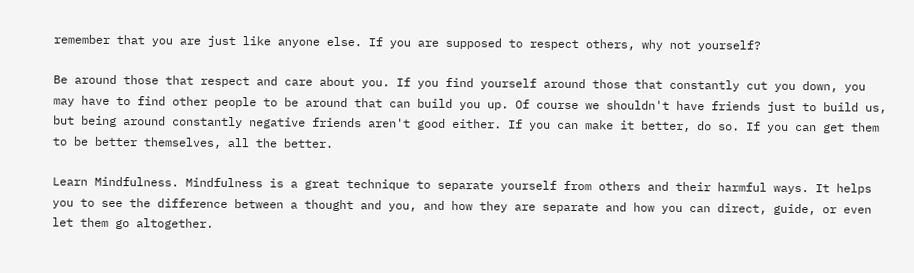remember that you are just like anyone else. If you are supposed to respect others, why not yourself?

Be around those that respect and care about you. If you find yourself around those that constantly cut you down, you may have to find other people to be around that can build you up. Of course we shouldn't have friends just to build us, but being around constantly negative friends aren't good either. If you can make it better, do so. If you can get them to be better themselves, all the better.

Learn Mindfulness. Mindfulness is a great technique to separate yourself from others and their harmful ways. It helps you to see the difference between a thought and you, and how they are separate and how you can direct, guide, or even let them go altogether.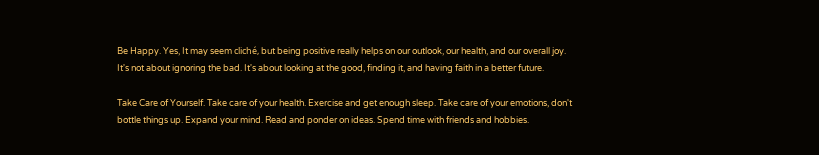Be Happy. Yes, It may seem cliché, but being positive really helps on our outlook, our health, and our overall joy. It's not about ignoring the bad. It's about looking at the good, finding it, and having faith in a better future.

Take Care of Yourself. Take care of your health. Exercise and get enough sleep. Take care of your emotions, don't bottle things up. Expand your mind. Read and ponder on ideas. Spend time with friends and hobbies.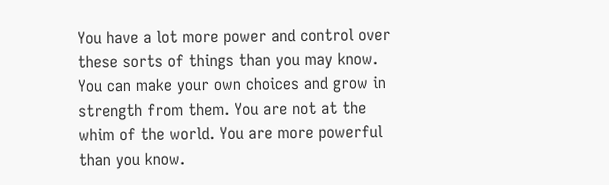You have a lot more power and control over these sorts of things than you may know. You can make your own choices and grow in strength from them. You are not at the whim of the world. You are more powerful than you know.